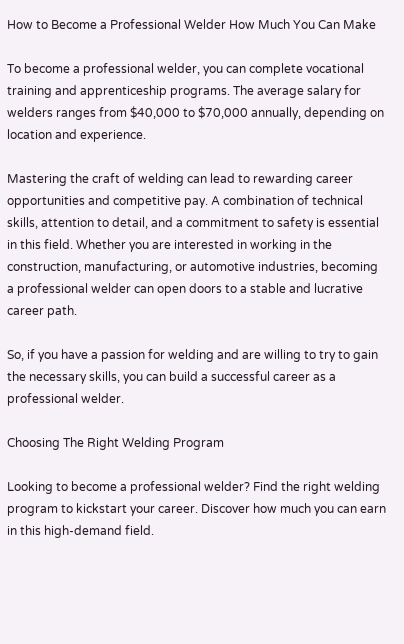How to Become a Professional Welder How Much You Can Make

To become a professional welder, you can complete vocational training and apprenticeship programs. The average salary for welders ranges from $40,000 to $70,000 annually, depending on location and experience.

Mastering the craft of welding can lead to rewarding career opportunities and competitive pay. A combination of technical skills, attention to detail, and a commitment to safety is essential in this field. Whether you are interested in working in the construction, manufacturing, or automotive industries, becoming a professional welder can open doors to a stable and lucrative career path.

So, if you have a passion for welding and are willing to try to gain the necessary skills, you can build a successful career as a professional welder.

Choosing The Right Welding Program

Looking to become a professional welder? Find the right welding program to kickstart your career. Discover how much you can earn in this high-demand field.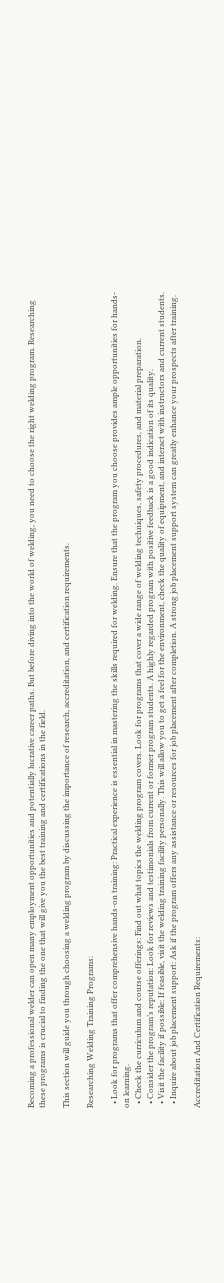Becoming a professional welder can open many employment opportunities and potentially lucrative career paths. But before diving into the world of welding, you need to choose the right welding program. Researching these programs is crucial to finding the one that will give you the best training and certifications in the field.

This section will guide you through choosing a welding program by discussing the importance of research, accreditation, and certification requirements.

Researching Welding Training Programs:

  • Look for programs that offer comprehensive hands-on training: Practical experience is essential in mastering the skills required for welding. Ensure that the program you choose provides ample opportunities for hands-on learning.
  • Check the curriculum and course offerings: Find out what topics the welding program covers. Look for programs that cover a wide range of welding techniques, safety procedures, and material preparation.
  • Consider the program’s reputation: Look for reviews and testimonials from current or former program students. A highly regarded program with positive feedback is a good indication of its quality.
  • Visit the facility if possible: If feasible, visit the welding training facility personally. This will allow you to get a feel for the environment, check the quality of equipment, and interact with instructors and current students.
  • Inquire about job placement support: Ask if the program offers any assistance or resources for job placement after completion. A strong job placement support system can greatly enhance your prospects after training.

Accreditation And Certification Requirements: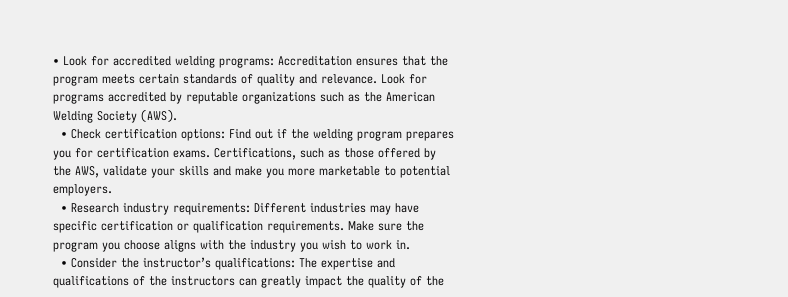• Look for accredited welding programs: Accreditation ensures that the program meets certain standards of quality and relevance. Look for programs accredited by reputable organizations such as the American Welding Society (AWS).
  • Check certification options: Find out if the welding program prepares you for certification exams. Certifications, such as those offered by the AWS, validate your skills and make you more marketable to potential employers.
  • Research industry requirements: Different industries may have specific certification or qualification requirements. Make sure the program you choose aligns with the industry you wish to work in.
  • Consider the instructor’s qualifications: The expertise and qualifications of the instructors can greatly impact the quality of the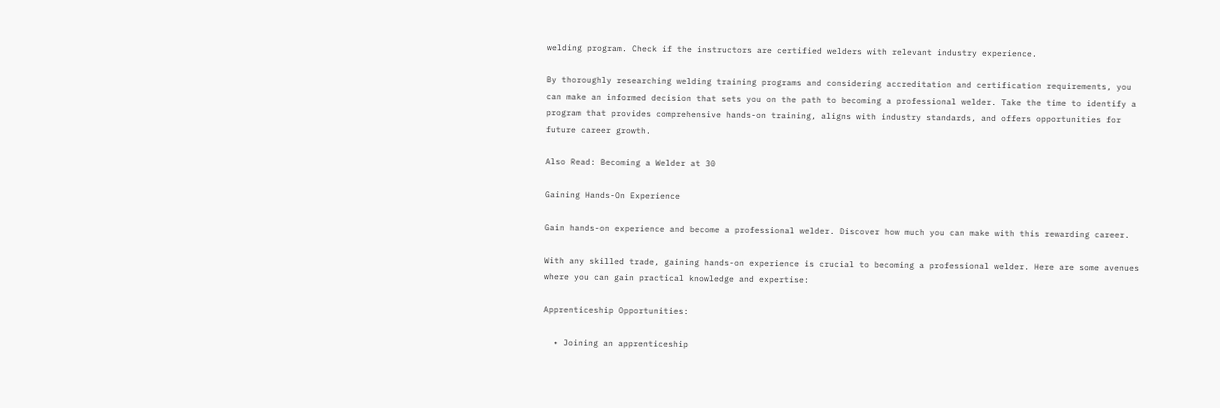welding program. Check if the instructors are certified welders with relevant industry experience.

By thoroughly researching welding training programs and considering accreditation and certification requirements, you can make an informed decision that sets you on the path to becoming a professional welder. Take the time to identify a program that provides comprehensive hands-on training, aligns with industry standards, and offers opportunities for future career growth.

Also Read: Becoming a Welder at 30

Gaining Hands-On Experience

Gain hands-on experience and become a professional welder. Discover how much you can make with this rewarding career.

With any skilled trade, gaining hands-on experience is crucial to becoming a professional welder. Here are some avenues where you can gain practical knowledge and expertise:

Apprenticeship Opportunities:

  • Joining an apprenticeship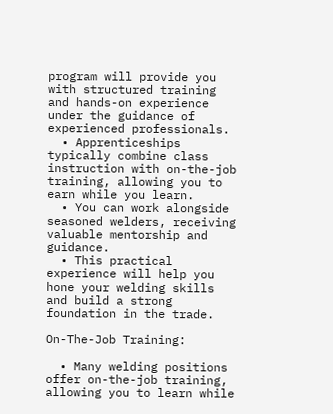program will provide you with structured training and hands-on experience under the guidance of experienced professionals.
  • Apprenticeships typically combine class instruction with on-the-job training, allowing you to earn while you learn.
  • You can work alongside seasoned welders, receiving valuable mentorship and guidance.
  • This practical experience will help you hone your welding skills and build a strong foundation in the trade.

On-The-Job Training:

  • Many welding positions offer on-the-job training, allowing you to learn while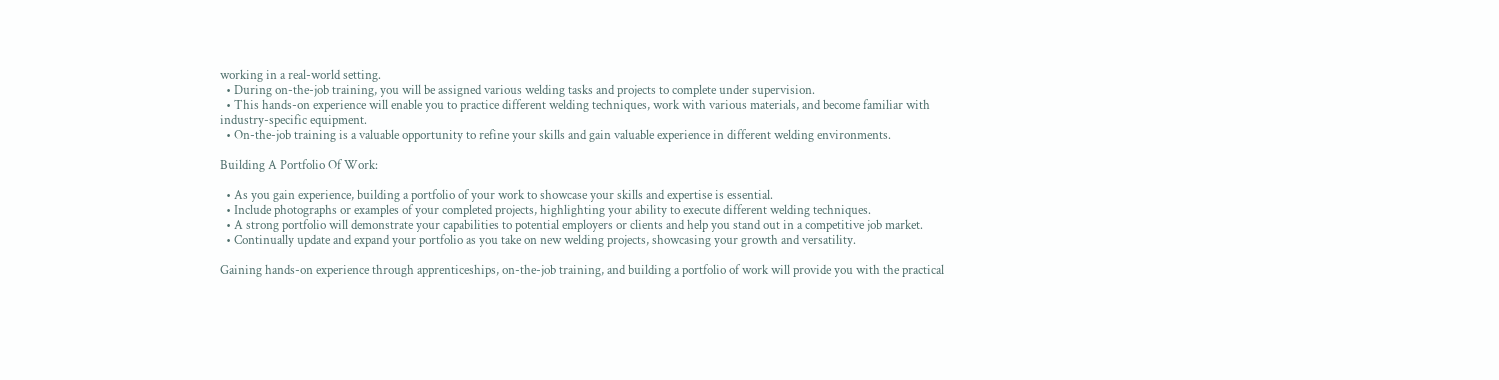working in a real-world setting.
  • During on-the-job training, you will be assigned various welding tasks and projects to complete under supervision.
  • This hands-on experience will enable you to practice different welding techniques, work with various materials, and become familiar with industry-specific equipment.
  • On-the-job training is a valuable opportunity to refine your skills and gain valuable experience in different welding environments.

Building A Portfolio Of Work:

  • As you gain experience, building a portfolio of your work to showcase your skills and expertise is essential.
  • Include photographs or examples of your completed projects, highlighting your ability to execute different welding techniques.
  • A strong portfolio will demonstrate your capabilities to potential employers or clients and help you stand out in a competitive job market.
  • Continually update and expand your portfolio as you take on new welding projects, showcasing your growth and versatility.

Gaining hands-on experience through apprenticeships, on-the-job training, and building a portfolio of work will provide you with the practical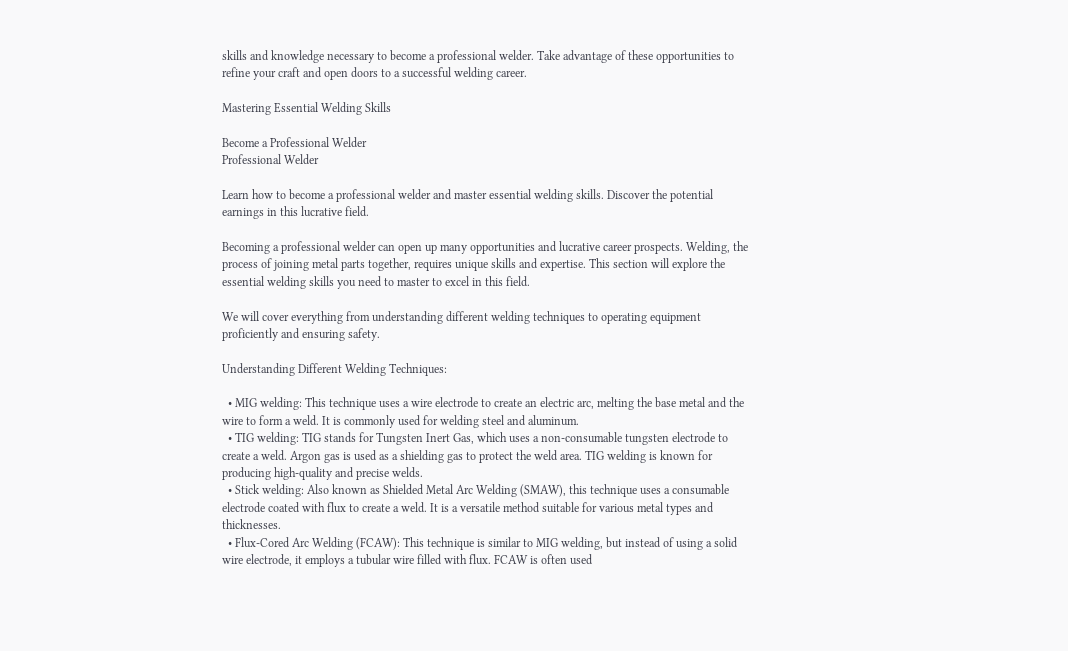skills and knowledge necessary to become a professional welder. Take advantage of these opportunities to refine your craft and open doors to a successful welding career.

Mastering Essential Welding Skills

Become a Professional Welder
Professional Welder

Learn how to become a professional welder and master essential welding skills. Discover the potential earnings in this lucrative field.

Becoming a professional welder can open up many opportunities and lucrative career prospects. Welding, the process of joining metal parts together, requires unique skills and expertise. This section will explore the essential welding skills you need to master to excel in this field.

We will cover everything from understanding different welding techniques to operating equipment proficiently and ensuring safety.

Understanding Different Welding Techniques:

  • MIG welding: This technique uses a wire electrode to create an electric arc, melting the base metal and the wire to form a weld. It is commonly used for welding steel and aluminum.
  • TIG welding: TIG stands for Tungsten Inert Gas, which uses a non-consumable tungsten electrode to create a weld. Argon gas is used as a shielding gas to protect the weld area. TIG welding is known for producing high-quality and precise welds.
  • Stick welding: Also known as Shielded Metal Arc Welding (SMAW), this technique uses a consumable electrode coated with flux to create a weld. It is a versatile method suitable for various metal types and thicknesses.
  • Flux-Cored Arc Welding (FCAW): This technique is similar to MIG welding, but instead of using a solid wire electrode, it employs a tubular wire filled with flux. FCAW is often used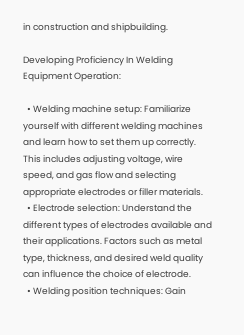in construction and shipbuilding.

Developing Proficiency In Welding Equipment Operation:

  • Welding machine setup: Familiarize yourself with different welding machines and learn how to set them up correctly. This includes adjusting voltage, wire speed, and gas flow and selecting appropriate electrodes or filler materials.
  • Electrode selection: Understand the different types of electrodes available and their applications. Factors such as metal type, thickness, and desired weld quality can influence the choice of electrode.
  • Welding position techniques: Gain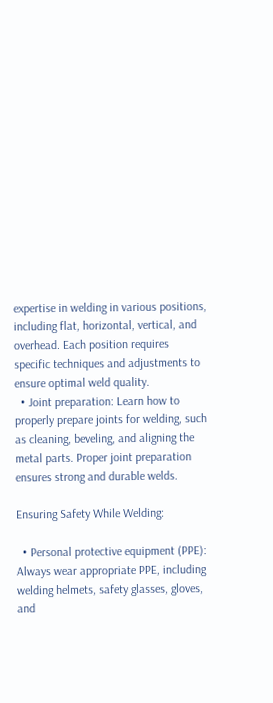expertise in welding in various positions, including flat, horizontal, vertical, and overhead. Each position requires specific techniques and adjustments to ensure optimal weld quality.
  • Joint preparation: Learn how to properly prepare joints for welding, such as cleaning, beveling, and aligning the metal parts. Proper joint preparation ensures strong and durable welds.

Ensuring Safety While Welding:

  • Personal protective equipment (PPE): Always wear appropriate PPE, including welding helmets, safety glasses, gloves, and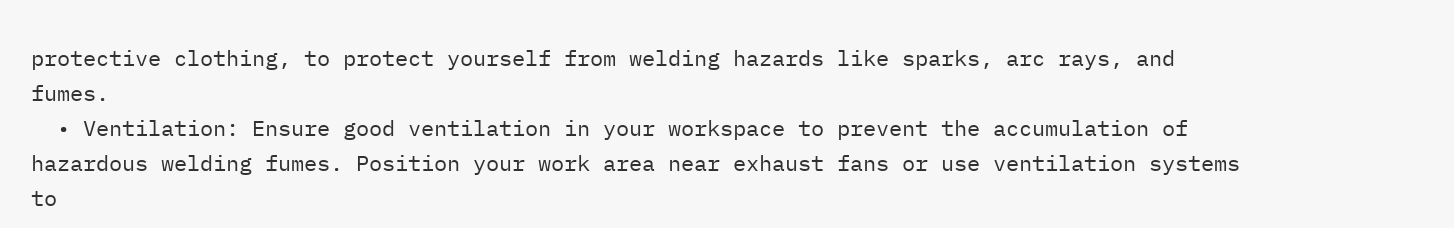protective clothing, to protect yourself from welding hazards like sparks, arc rays, and fumes.
  • Ventilation: Ensure good ventilation in your workspace to prevent the accumulation of hazardous welding fumes. Position your work area near exhaust fans or use ventilation systems to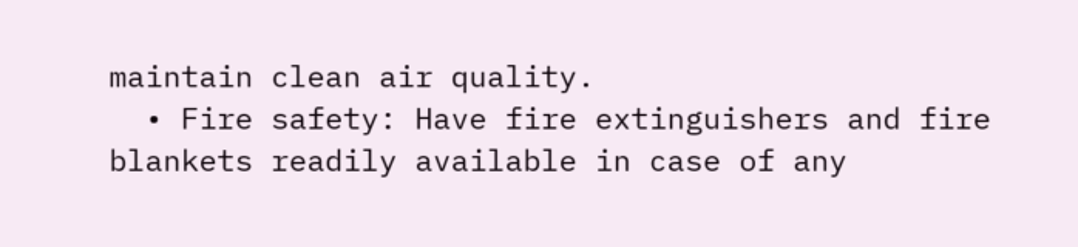maintain clean air quality.
  • Fire safety: Have fire extinguishers and fire blankets readily available in case of any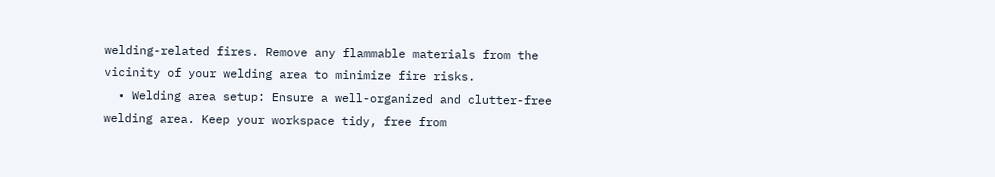welding-related fires. Remove any flammable materials from the vicinity of your welding area to minimize fire risks.
  • Welding area setup: Ensure a well-organized and clutter-free welding area. Keep your workspace tidy, free from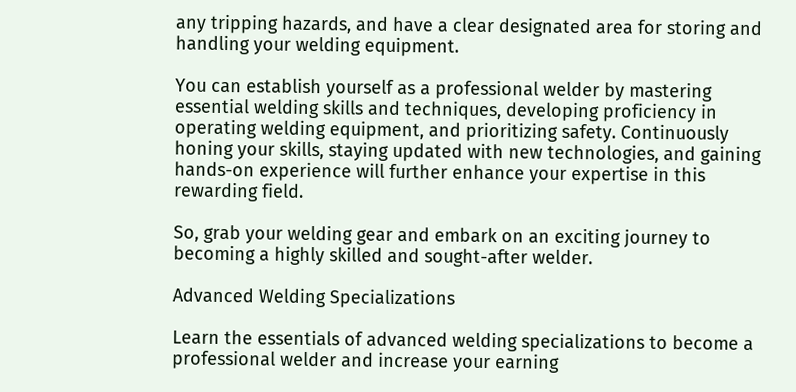any tripping hazards, and have a clear designated area for storing and handling your welding equipment.

You can establish yourself as a professional welder by mastering essential welding skills and techniques, developing proficiency in operating welding equipment, and prioritizing safety. Continuously honing your skills, staying updated with new technologies, and gaining hands-on experience will further enhance your expertise in this rewarding field.

So, grab your welding gear and embark on an exciting journey to becoming a highly skilled and sought-after welder.

Advanced Welding Specializations

Learn the essentials of advanced welding specializations to become a professional welder and increase your earning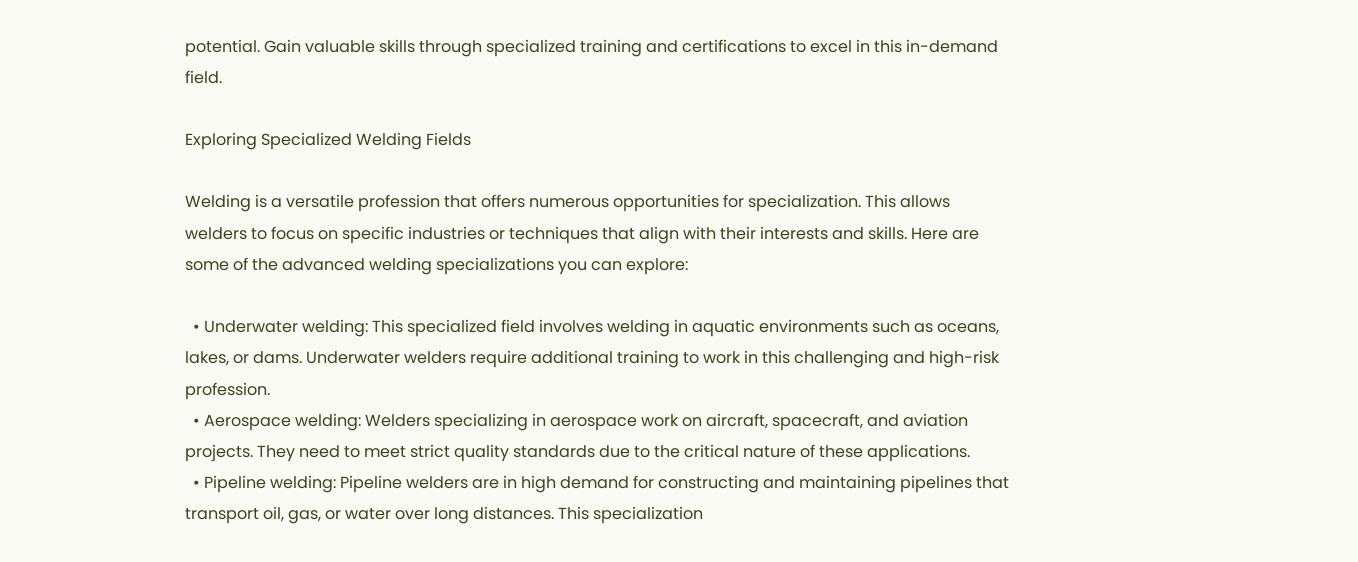potential. Gain valuable skills through specialized training and certifications to excel in this in-demand field.

Exploring Specialized Welding Fields

Welding is a versatile profession that offers numerous opportunities for specialization. This allows welders to focus on specific industries or techniques that align with their interests and skills. Here are some of the advanced welding specializations you can explore:

  • Underwater welding: This specialized field involves welding in aquatic environments such as oceans, lakes, or dams. Underwater welders require additional training to work in this challenging and high-risk profession.
  • Aerospace welding: Welders specializing in aerospace work on aircraft, spacecraft, and aviation projects. They need to meet strict quality standards due to the critical nature of these applications.
  • Pipeline welding: Pipeline welders are in high demand for constructing and maintaining pipelines that transport oil, gas, or water over long distances. This specialization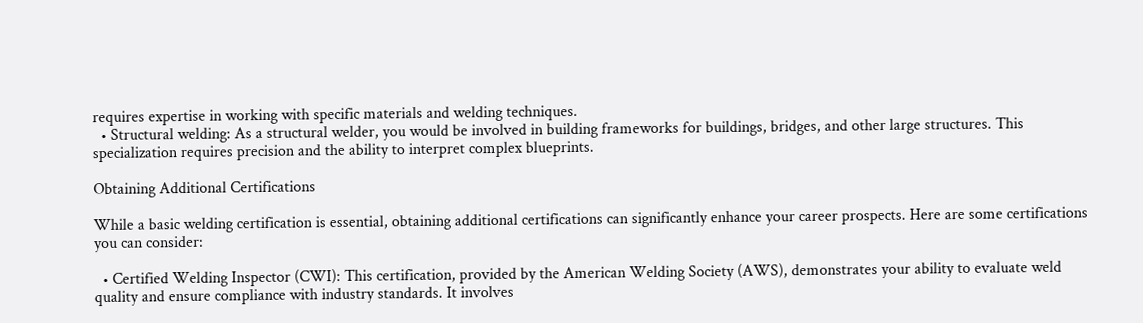requires expertise in working with specific materials and welding techniques.
  • Structural welding: As a structural welder, you would be involved in building frameworks for buildings, bridges, and other large structures. This specialization requires precision and the ability to interpret complex blueprints.

Obtaining Additional Certifications

While a basic welding certification is essential, obtaining additional certifications can significantly enhance your career prospects. Here are some certifications you can consider:

  • Certified Welding Inspector (CWI): This certification, provided by the American Welding Society (AWS), demonstrates your ability to evaluate weld quality and ensure compliance with industry standards. It involves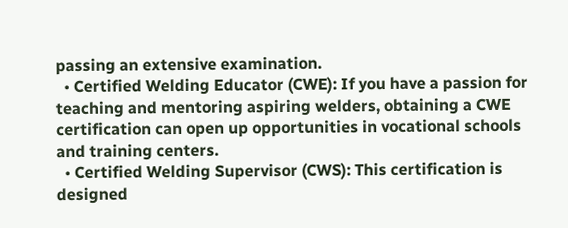passing an extensive examination.
  • Certified Welding Educator (CWE): If you have a passion for teaching and mentoring aspiring welders, obtaining a CWE certification can open up opportunities in vocational schools and training centers.
  • Certified Welding Supervisor (CWS): This certification is designed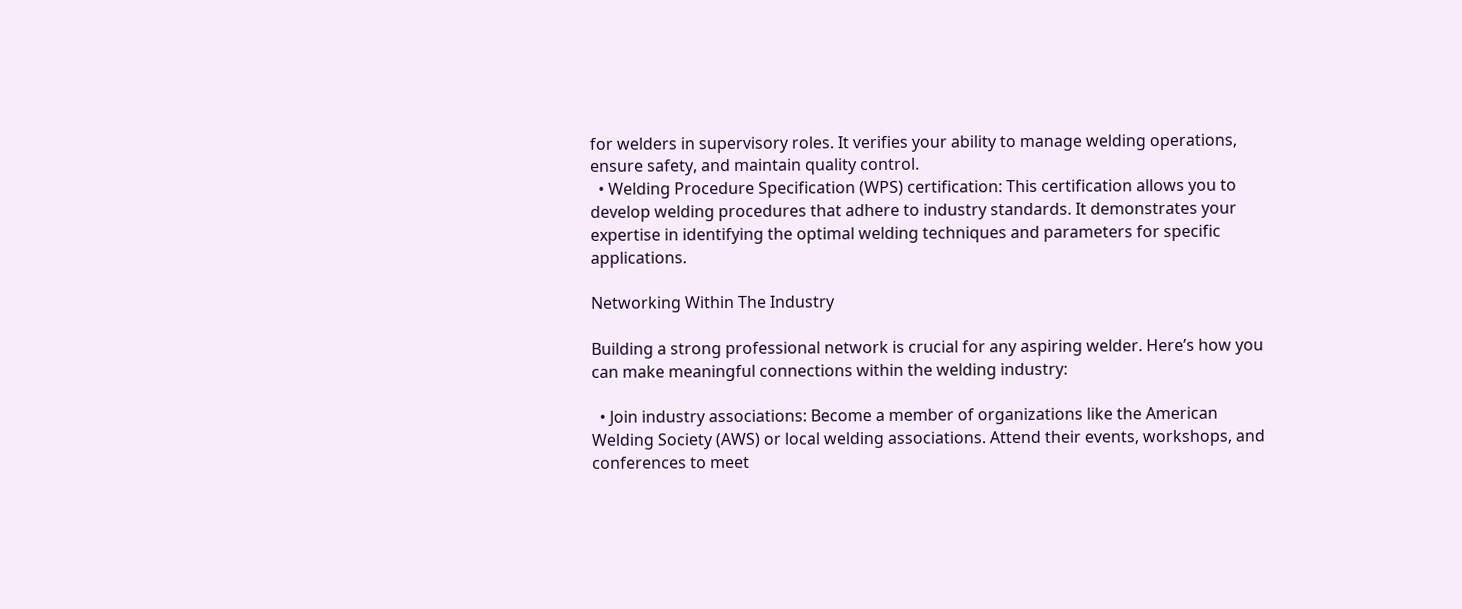for welders in supervisory roles. It verifies your ability to manage welding operations, ensure safety, and maintain quality control.
  • Welding Procedure Specification (WPS) certification: This certification allows you to develop welding procedures that adhere to industry standards. It demonstrates your expertise in identifying the optimal welding techniques and parameters for specific applications.

Networking Within The Industry

Building a strong professional network is crucial for any aspiring welder. Here’s how you can make meaningful connections within the welding industry:

  • Join industry associations: Become a member of organizations like the American Welding Society (AWS) or local welding associations. Attend their events, workshops, and conferences to meet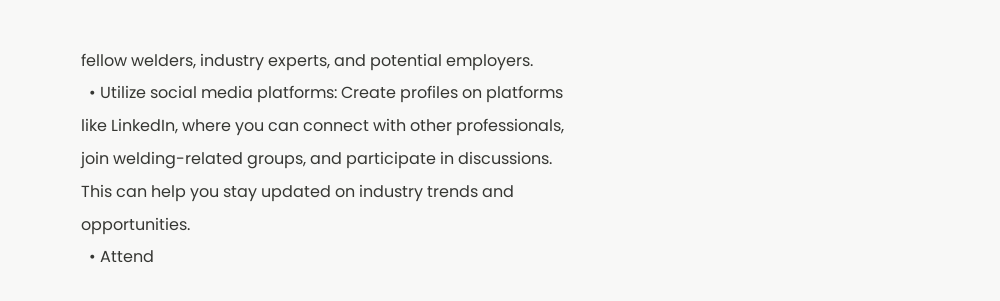fellow welders, industry experts, and potential employers.
  • Utilize social media platforms: Create profiles on platforms like LinkedIn, where you can connect with other professionals, join welding-related groups, and participate in discussions. This can help you stay updated on industry trends and opportunities.
  • Attend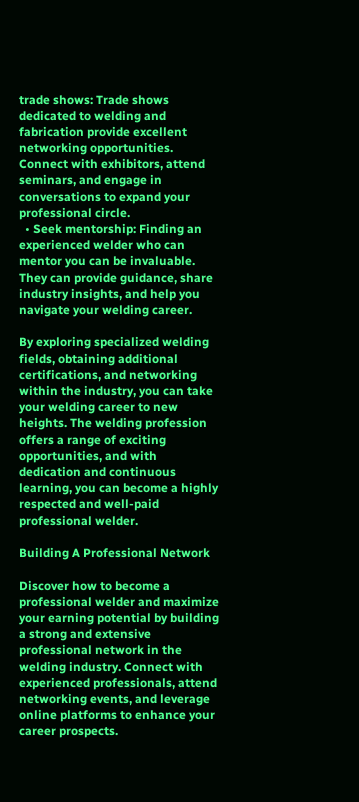trade shows: Trade shows dedicated to welding and fabrication provide excellent networking opportunities. Connect with exhibitors, attend seminars, and engage in conversations to expand your professional circle.
  • Seek mentorship: Finding an experienced welder who can mentor you can be invaluable. They can provide guidance, share industry insights, and help you navigate your welding career.

By exploring specialized welding fields, obtaining additional certifications, and networking within the industry, you can take your welding career to new heights. The welding profession offers a range of exciting opportunities, and with dedication and continuous learning, you can become a highly respected and well-paid professional welder.

Building A Professional Network

Discover how to become a professional welder and maximize your earning potential by building a strong and extensive professional network in the welding industry. Connect with experienced professionals, attend networking events, and leverage online platforms to enhance your career prospects.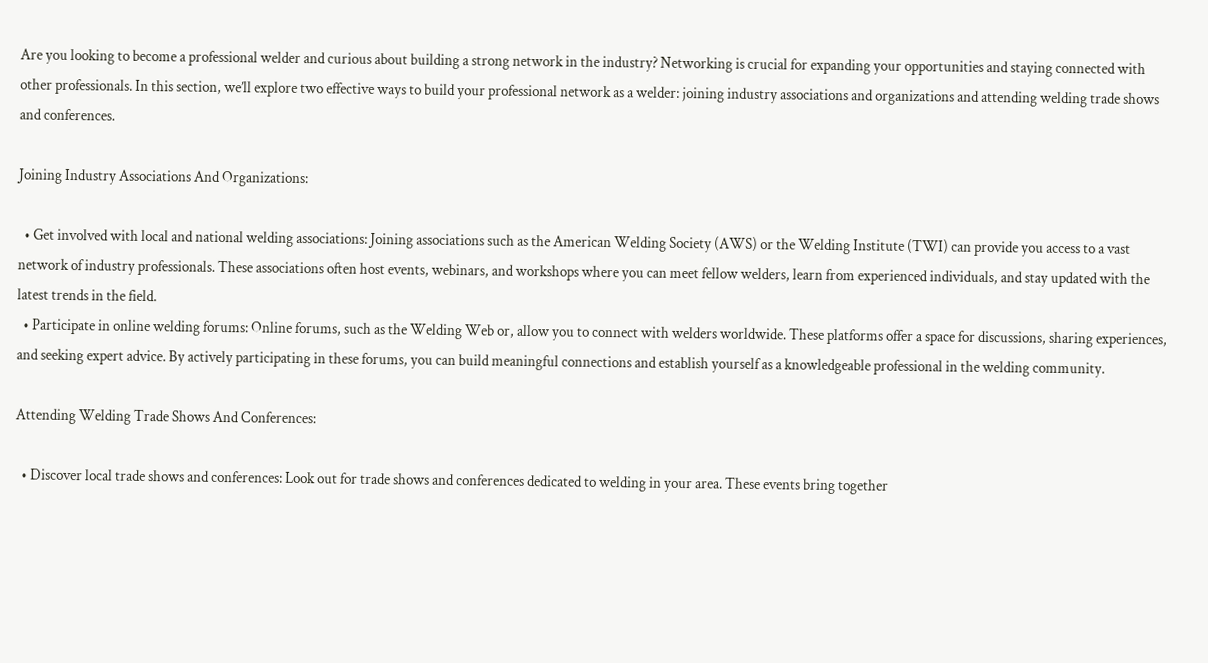Are you looking to become a professional welder and curious about building a strong network in the industry? Networking is crucial for expanding your opportunities and staying connected with other professionals. In this section, we’ll explore two effective ways to build your professional network as a welder: joining industry associations and organizations and attending welding trade shows and conferences.

Joining Industry Associations And Organizations:

  • Get involved with local and national welding associations: Joining associations such as the American Welding Society (AWS) or the Welding Institute (TWI) can provide you access to a vast network of industry professionals. These associations often host events, webinars, and workshops where you can meet fellow welders, learn from experienced individuals, and stay updated with the latest trends in the field.
  • Participate in online welding forums: Online forums, such as the Welding Web or, allow you to connect with welders worldwide. These platforms offer a space for discussions, sharing experiences, and seeking expert advice. By actively participating in these forums, you can build meaningful connections and establish yourself as a knowledgeable professional in the welding community.

Attending Welding Trade Shows And Conferences:

  • Discover local trade shows and conferences: Look out for trade shows and conferences dedicated to welding in your area. These events bring together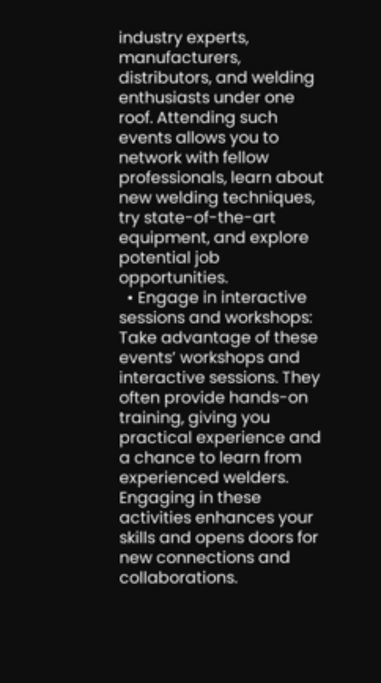industry experts, manufacturers, distributors, and welding enthusiasts under one roof. Attending such events allows you to network with fellow professionals, learn about new welding techniques, try state-of-the-art equipment, and explore potential job opportunities.
  • Engage in interactive sessions and workshops: Take advantage of these events’ workshops and interactive sessions. They often provide hands-on training, giving you practical experience and a chance to learn from experienced welders. Engaging in these activities enhances your skills and opens doors for new connections and collaborations.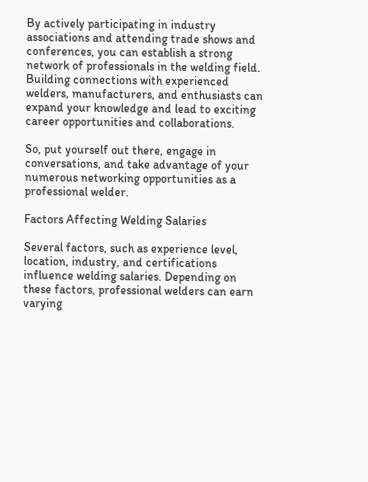By actively participating in industry associations and attending trade shows and conferences, you can establish a strong network of professionals in the welding field. Building connections with experienced welders, manufacturers, and enthusiasts can expand your knowledge and lead to exciting career opportunities and collaborations.

So, put yourself out there, engage in conversations, and take advantage of your numerous networking opportunities as a professional welder.

Factors Affecting Welding Salaries

Several factors, such as experience level, location, industry, and certifications influence welding salaries. Depending on these factors, professional welders can earn varying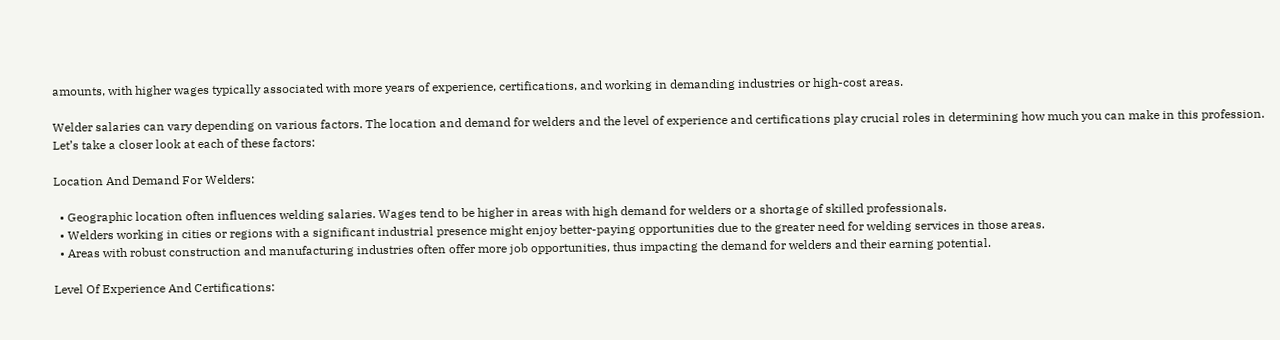amounts, with higher wages typically associated with more years of experience, certifications, and working in demanding industries or high-cost areas.

Welder salaries can vary depending on various factors. The location and demand for welders and the level of experience and certifications play crucial roles in determining how much you can make in this profession. Let’s take a closer look at each of these factors:

Location And Demand For Welders:

  • Geographic location often influences welding salaries. Wages tend to be higher in areas with high demand for welders or a shortage of skilled professionals.
  • Welders working in cities or regions with a significant industrial presence might enjoy better-paying opportunities due to the greater need for welding services in those areas.
  • Areas with robust construction and manufacturing industries often offer more job opportunities, thus impacting the demand for welders and their earning potential.

Level Of Experience And Certifications: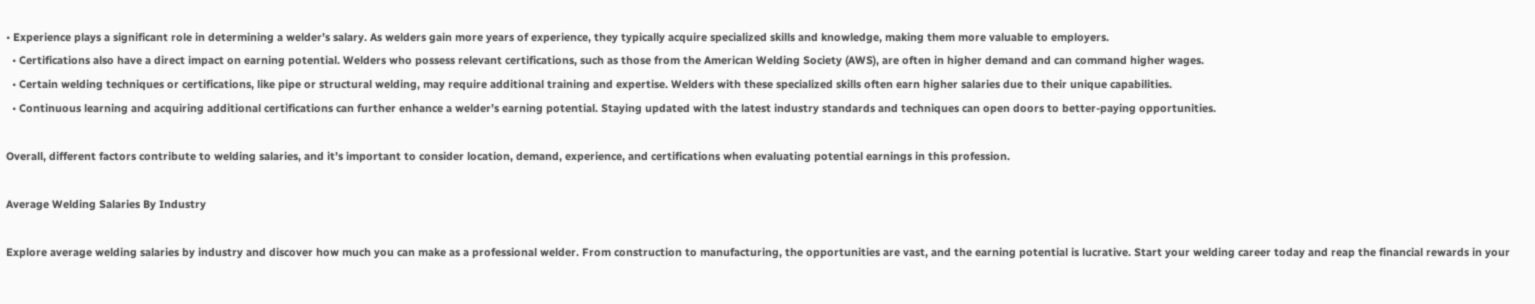• Experience plays a significant role in determining a welder’s salary. As welders gain more years of experience, they typically acquire specialized skills and knowledge, making them more valuable to employers.
  • Certifications also have a direct impact on earning potential. Welders who possess relevant certifications, such as those from the American Welding Society (AWS), are often in higher demand and can command higher wages.
  • Certain welding techniques or certifications, like pipe or structural welding, may require additional training and expertise. Welders with these specialized skills often earn higher salaries due to their unique capabilities.
  • Continuous learning and acquiring additional certifications can further enhance a welder’s earning potential. Staying updated with the latest industry standards and techniques can open doors to better-paying opportunities.

Overall, different factors contribute to welding salaries, and it’s important to consider location, demand, experience, and certifications when evaluating potential earnings in this profession.

Average Welding Salaries By Industry

Explore average welding salaries by industry and discover how much you can make as a professional welder. From construction to manufacturing, the opportunities are vast, and the earning potential is lucrative. Start your welding career today and reap the financial rewards in your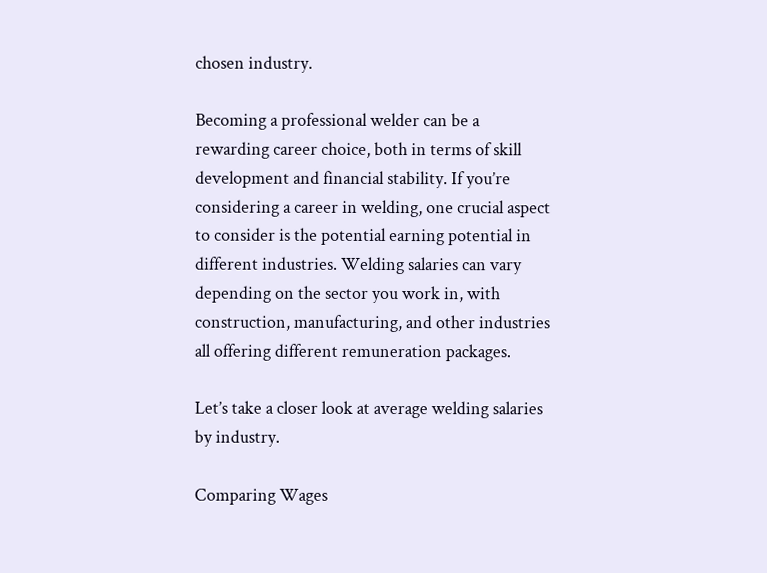chosen industry.

Becoming a professional welder can be a rewarding career choice, both in terms of skill development and financial stability. If you’re considering a career in welding, one crucial aspect to consider is the potential earning potential in different industries. Welding salaries can vary depending on the sector you work in, with construction, manufacturing, and other industries all offering different remuneration packages.

Let’s take a closer look at average welding salaries by industry.

Comparing Wages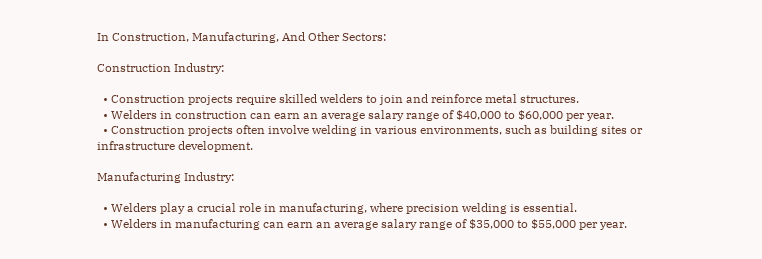In Construction, Manufacturing, And Other Sectors:

Construction Industry:

  • Construction projects require skilled welders to join and reinforce metal structures.
  • Welders in construction can earn an average salary range of $40,000 to $60,000 per year.
  • Construction projects often involve welding in various environments, such as building sites or infrastructure development.

Manufacturing Industry:

  • Welders play a crucial role in manufacturing, where precision welding is essential.
  • Welders in manufacturing can earn an average salary range of $35,000 to $55,000 per year.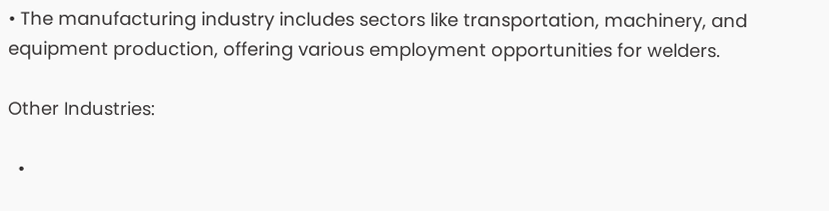• The manufacturing industry includes sectors like transportation, machinery, and equipment production, offering various employment opportunities for welders.

Other Industries:

  •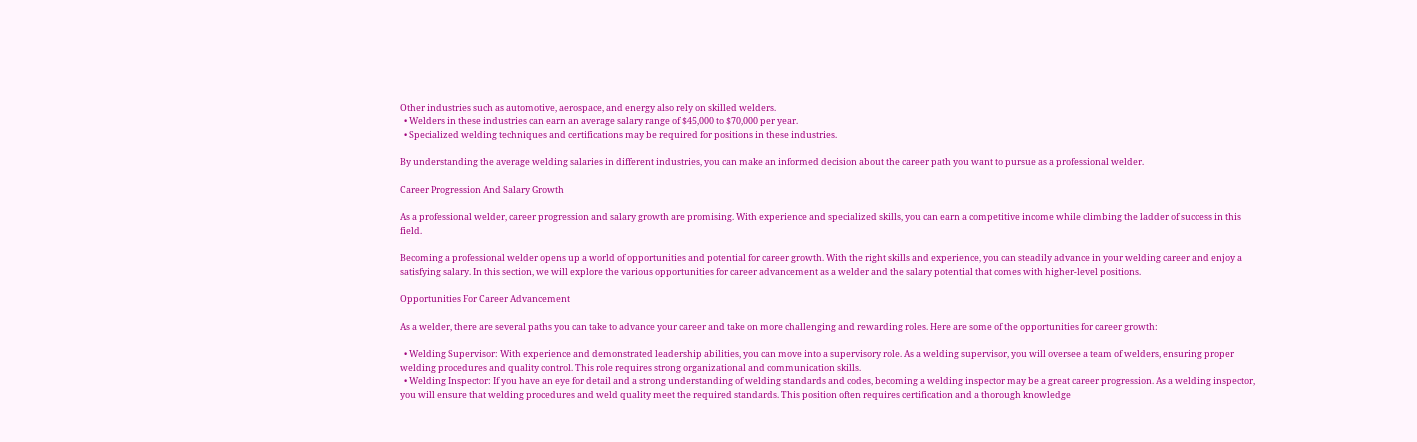Other industries such as automotive, aerospace, and energy also rely on skilled welders.
  • Welders in these industries can earn an average salary range of $45,000 to $70,000 per year.
  • Specialized welding techniques and certifications may be required for positions in these industries.

By understanding the average welding salaries in different industries, you can make an informed decision about the career path you want to pursue as a professional welder.

Career Progression And Salary Growth

As a professional welder, career progression and salary growth are promising. With experience and specialized skills, you can earn a competitive income while climbing the ladder of success in this field.

Becoming a professional welder opens up a world of opportunities and potential for career growth. With the right skills and experience, you can steadily advance in your welding career and enjoy a satisfying salary. In this section, we will explore the various opportunities for career advancement as a welder and the salary potential that comes with higher-level positions.

Opportunities For Career Advancement

As a welder, there are several paths you can take to advance your career and take on more challenging and rewarding roles. Here are some of the opportunities for career growth:

  • Welding Supervisor: With experience and demonstrated leadership abilities, you can move into a supervisory role. As a welding supervisor, you will oversee a team of welders, ensuring proper welding procedures and quality control. This role requires strong organizational and communication skills.
  • Welding Inspector: If you have an eye for detail and a strong understanding of welding standards and codes, becoming a welding inspector may be a great career progression. As a welding inspector, you will ensure that welding procedures and weld quality meet the required standards. This position often requires certification and a thorough knowledge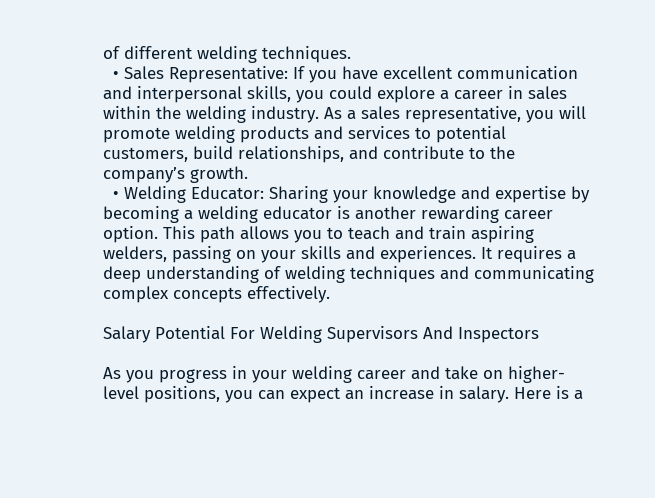of different welding techniques.
  • Sales Representative: If you have excellent communication and interpersonal skills, you could explore a career in sales within the welding industry. As a sales representative, you will promote welding products and services to potential customers, build relationships, and contribute to the company’s growth.
  • Welding Educator: Sharing your knowledge and expertise by becoming a welding educator is another rewarding career option. This path allows you to teach and train aspiring welders, passing on your skills and experiences. It requires a deep understanding of welding techniques and communicating complex concepts effectively.

Salary Potential For Welding Supervisors And Inspectors

As you progress in your welding career and take on higher-level positions, you can expect an increase in salary. Here is a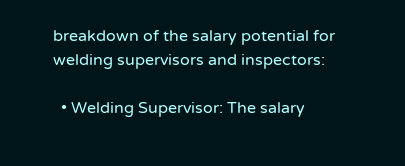breakdown of the salary potential for welding supervisors and inspectors:

  • Welding Supervisor: The salary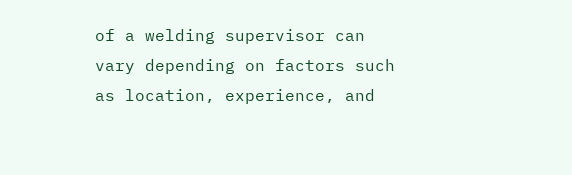of a welding supervisor can vary depending on factors such as location, experience, and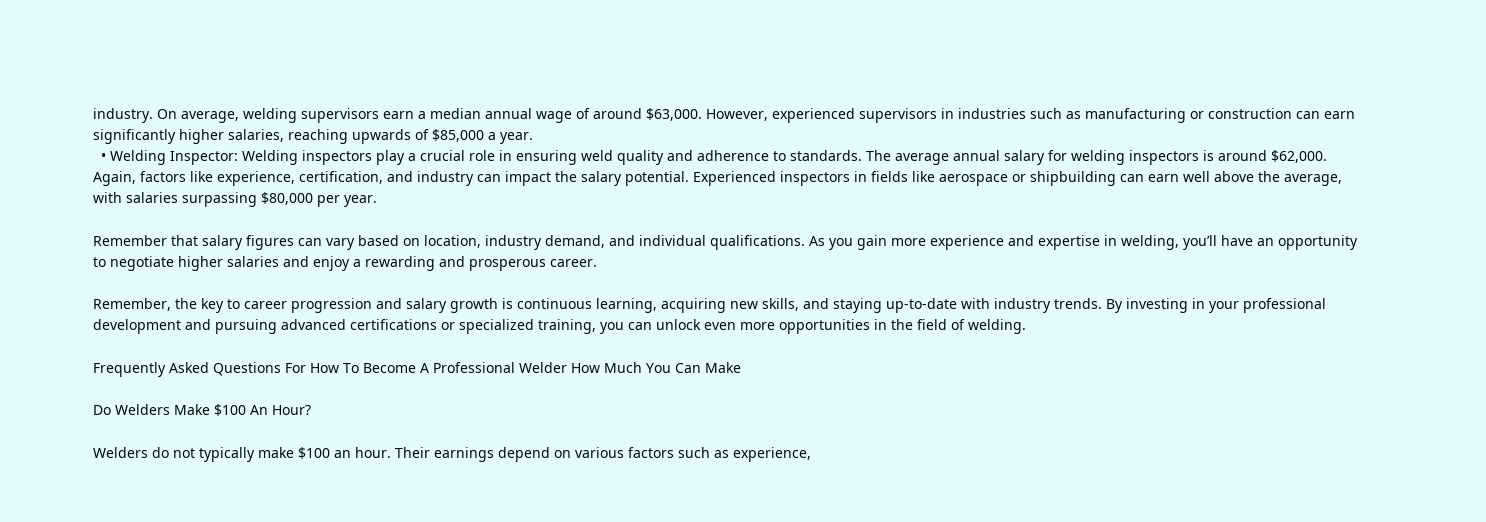industry. On average, welding supervisors earn a median annual wage of around $63,000. However, experienced supervisors in industries such as manufacturing or construction can earn significantly higher salaries, reaching upwards of $85,000 a year.
  • Welding Inspector: Welding inspectors play a crucial role in ensuring weld quality and adherence to standards. The average annual salary for welding inspectors is around $62,000. Again, factors like experience, certification, and industry can impact the salary potential. Experienced inspectors in fields like aerospace or shipbuilding can earn well above the average, with salaries surpassing $80,000 per year.

Remember that salary figures can vary based on location, industry demand, and individual qualifications. As you gain more experience and expertise in welding, you’ll have an opportunity to negotiate higher salaries and enjoy a rewarding and prosperous career.

Remember, the key to career progression and salary growth is continuous learning, acquiring new skills, and staying up-to-date with industry trends. By investing in your professional development and pursuing advanced certifications or specialized training, you can unlock even more opportunities in the field of welding.

Frequently Asked Questions For How To Become A Professional Welder How Much You Can Make

Do Welders Make $100 An Hour?

Welders do not typically make $100 an hour. Their earnings depend on various factors such as experience,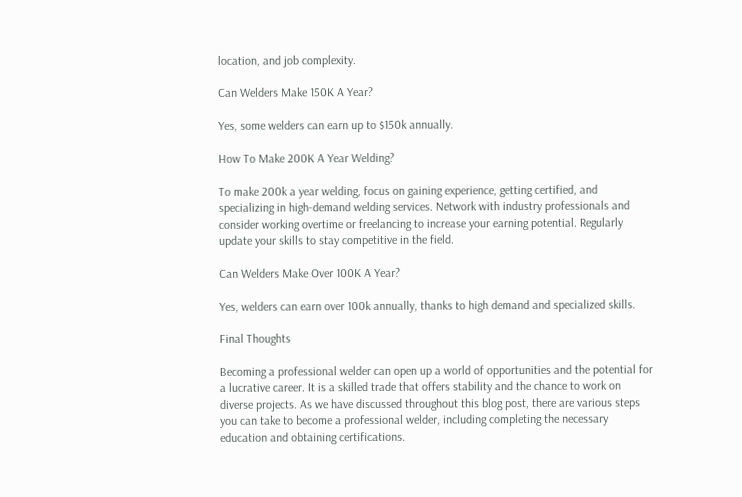location, and job complexity.

Can Welders Make 150K A Year?

Yes, some welders can earn up to $150k annually.

How To Make 200K A Year Welding?

To make 200k a year welding, focus on gaining experience, getting certified, and specializing in high-demand welding services. Network with industry professionals and consider working overtime or freelancing to increase your earning potential. Regularly update your skills to stay competitive in the field.

Can Welders Make Over 100K A Year?

Yes, welders can earn over 100k annually, thanks to high demand and specialized skills.

Final Thoughts

Becoming a professional welder can open up a world of opportunities and the potential for a lucrative career. It is a skilled trade that offers stability and the chance to work on diverse projects. As we have discussed throughout this blog post, there are various steps you can take to become a professional welder, including completing the necessary education and obtaining certifications.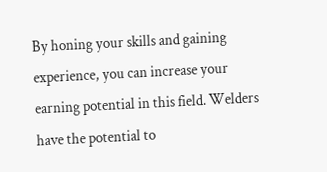By honing your skills and gaining experience, you can increase your earning potential in this field. Welders have the potential to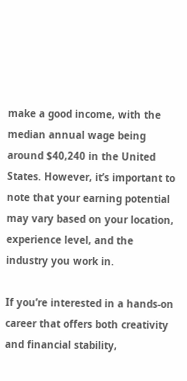make a good income, with the median annual wage being around $40,240 in the United States. However, it’s important to note that your earning potential may vary based on your location, experience level, and the industry you work in.

If you’re interested in a hands-on career that offers both creativity and financial stability,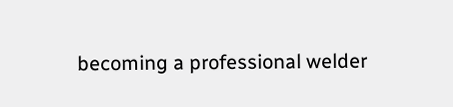becoming a professional welder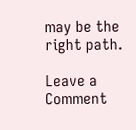may be the right path.

Leave a Comment